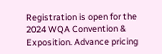Registration is open for the 2024 WQA Convention & Exposition. Advance pricing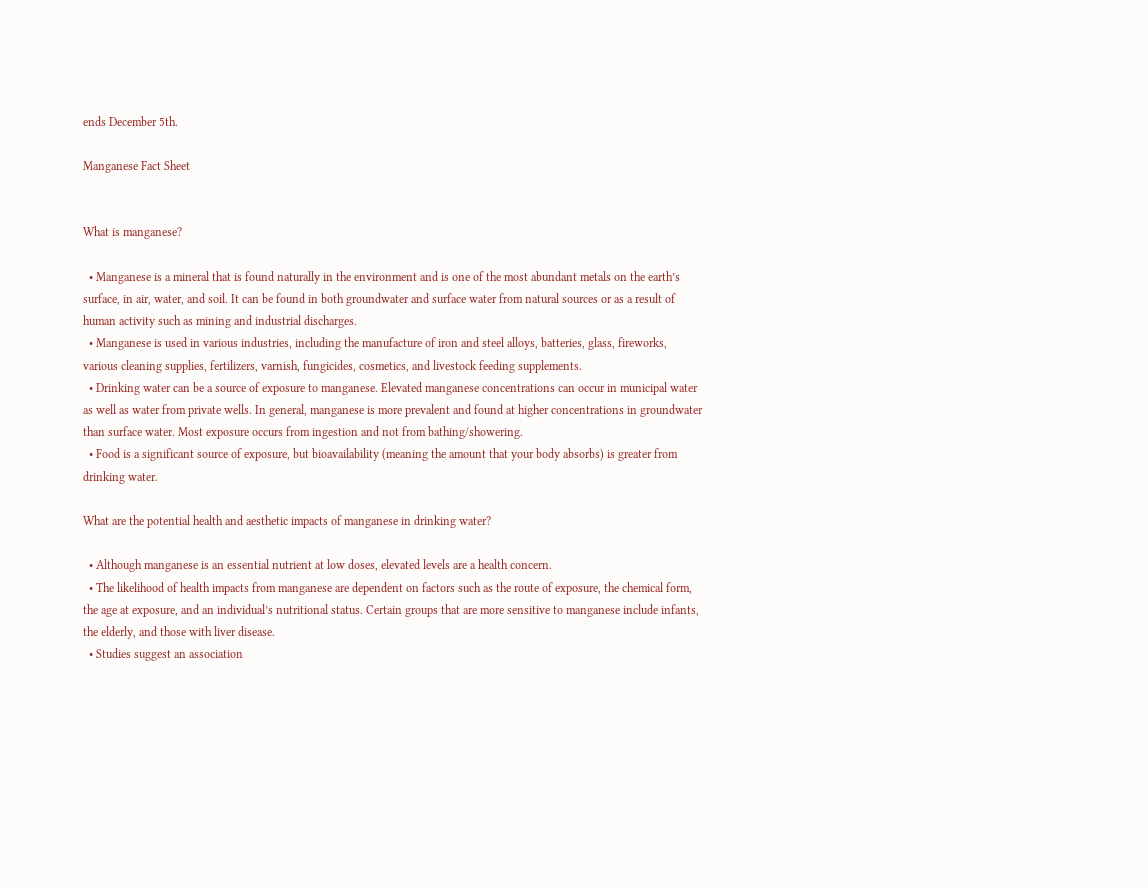ends December 5th.

Manganese Fact Sheet


What is manganese?

  • Manganese is a mineral that is found naturally in the environment and is one of the most abundant metals on the earth’s surface, in air, water, and soil. It can be found in both groundwater and surface water from natural sources or as a result of human activity such as mining and industrial discharges.
  • Manganese is used in various industries, including the manufacture of iron and steel alloys, batteries, glass, fireworks, various cleaning supplies, fertilizers, varnish, fungicides, cosmetics, and livestock feeding supplements.
  • Drinking water can be a source of exposure to manganese. Elevated manganese concentrations can occur in municipal water as well as water from private wells. In general, manganese is more prevalent and found at higher concentrations in groundwater than surface water. Most exposure occurs from ingestion and not from bathing/showering.
  • Food is a significant source of exposure, but bioavailability (meaning the amount that your body absorbs) is greater from drinking water.

What are the potential health and aesthetic impacts of manganese in drinking water?

  • Although manganese is an essential nutrient at low doses, elevated levels are a health concern.
  • The likelihood of health impacts from manganese are dependent on factors such as the route of exposure, the chemical form, the age at exposure, and an individual’s nutritional status. Certain groups that are more sensitive to manganese include infants, the elderly, and those with liver disease.
  • Studies suggest an association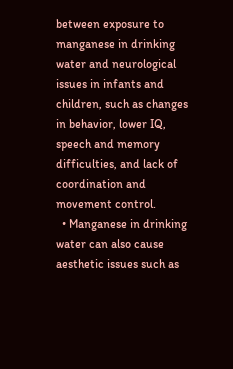between exposure to manganese in drinking water and neurological issues in infants and children, such as changes in behavior, lower IQ, speech and memory difficulties, and lack of coordination and movement control.
  • Manganese in drinking water can also cause aesthetic issues such as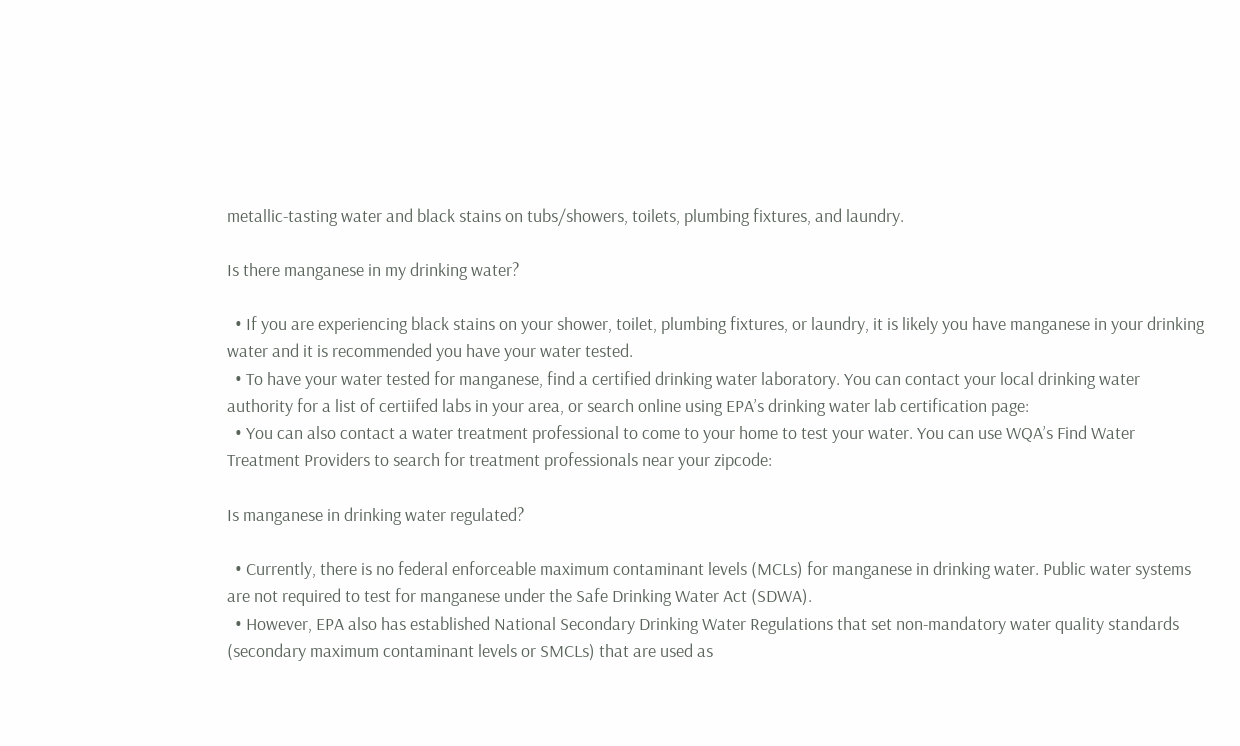metallic-tasting water and black stains on tubs/showers, toilets, plumbing fixtures, and laundry.

Is there manganese in my drinking water?

  • If you are experiencing black stains on your shower, toilet, plumbing fixtures, or laundry, it is likely you have manganese in your drinking water and it is recommended you have your water tested.
  • To have your water tested for manganese, find a certified drinking water laboratory. You can contact your local drinking water authority for a list of certiifed labs in your area, or search online using EPA’s drinking water lab certification page:
  • You can also contact a water treatment professional to come to your home to test your water. You can use WQA’s Find Water Treatment Providers to search for treatment professionals near your zipcode:

Is manganese in drinking water regulated?

  • Currently, there is no federal enforceable maximum contaminant levels (MCLs) for manganese in drinking water. Public water systems are not required to test for manganese under the Safe Drinking Water Act (SDWA).
  • However, EPA also has established National Secondary Drinking Water Regulations that set non-mandatory water quality standards (secondary maximum contaminant levels or SMCLs) that are used as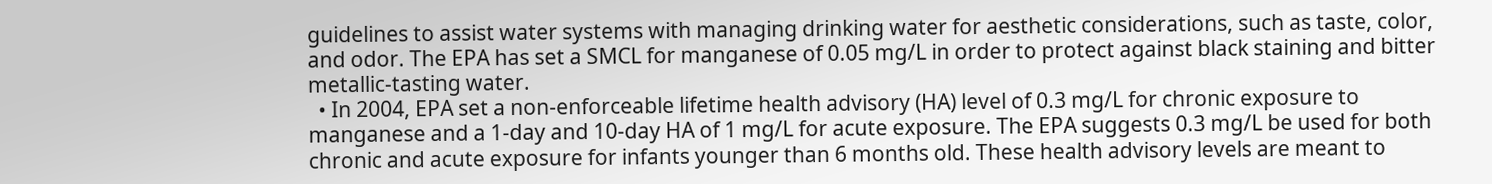guidelines to assist water systems with managing drinking water for aesthetic considerations, such as taste, color, and odor. The EPA has set a SMCL for manganese of 0.05 mg/L in order to protect against black staining and bitter metallic-tasting water.
  • In 2004, EPA set a non-enforceable lifetime health advisory (HA) level of 0.3 mg/L for chronic exposure to manganese and a 1-day and 10-day HA of 1 mg/L for acute exposure. The EPA suggests 0.3 mg/L be used for both chronic and acute exposure for infants younger than 6 months old. These health advisory levels are meant to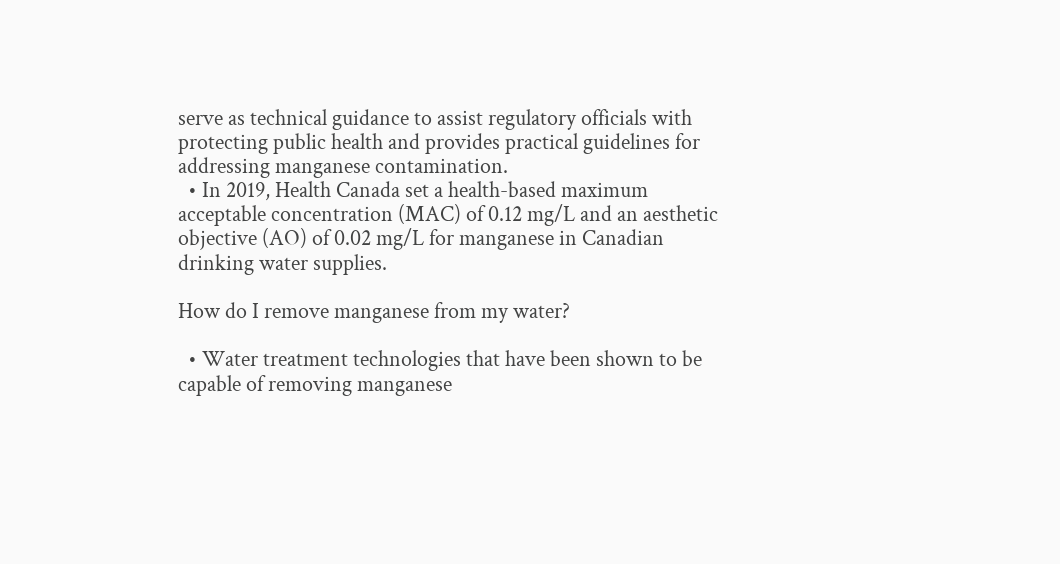serve as technical guidance to assist regulatory officials with protecting public health and provides practical guidelines for addressing manganese contamination.
  • In 2019, Health Canada set a health-based maximum acceptable concentration (MAC) of 0.12 mg/L and an aesthetic objective (AO) of 0.02 mg/L for manganese in Canadian drinking water supplies.

How do I remove manganese from my water?

  • Water treatment technologies that have been shown to be capable of removing manganese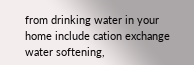from drinking water in your home include cation exchange water softening,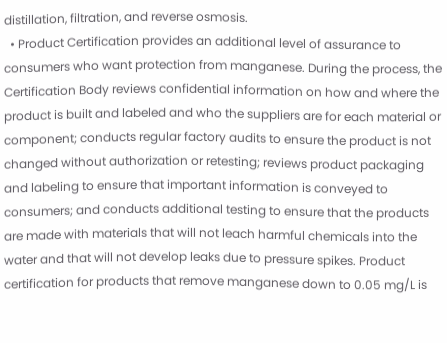distillation, filtration, and reverse osmosis.
  • Product Certification provides an additional level of assurance to consumers who want protection from manganese. During the process, the Certification Body reviews confidential information on how and where the product is built and labeled and who the suppliers are for each material or component; conducts regular factory audits to ensure the product is not changed without authorization or retesting; reviews product packaging and labeling to ensure that important information is conveyed to consumers; and conducts additional testing to ensure that the products are made with materials that will not leach harmful chemicals into the water and that will not develop leaks due to pressure spikes. Product certification for products that remove manganese down to 0.05 mg/L is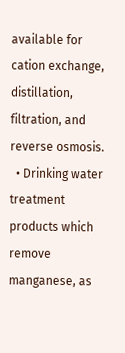available for cation exchange, distillation, filtration, and reverse osmosis.
  • Drinking water treatment products which remove manganese, as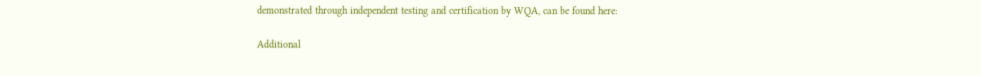demonstrated through independent testing and certification by WQA, can be found here:

Additional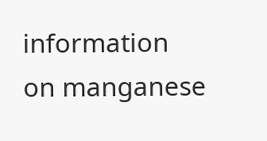information on manganese